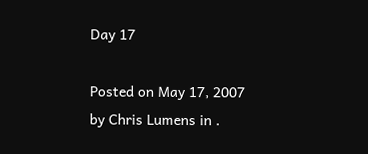Day 17

Posted on May 17, 2007 by Chris Lumens in .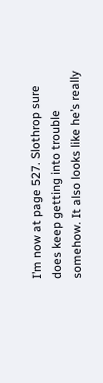I’m now at page 527. Slothrop sure does keep getting into trouble somehow. It also looks like he’s really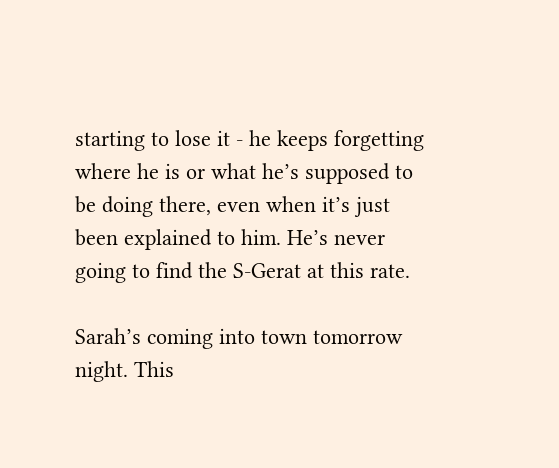starting to lose it - he keeps forgetting where he is or what he’s supposed to be doing there, even when it’s just been explained to him. He’s never going to find the S-Gerat at this rate.

Sarah’s coming into town tomorrow night. This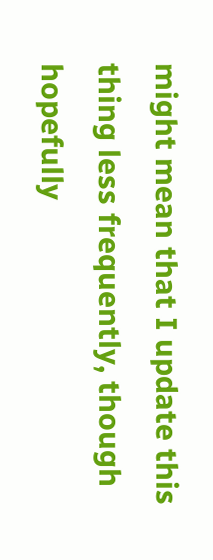might mean that I update this thing less frequently, though hopefully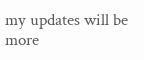my updates will be more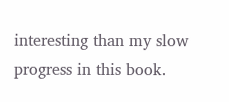interesting than my slow progress in this book.